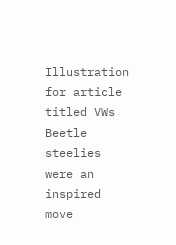Illustration for article titled VWs Beetle steelies were an inspired move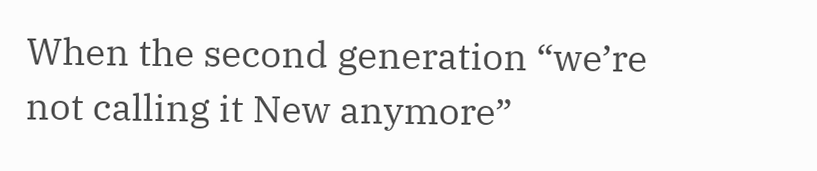When the second generation “we’re not calling it New anymore”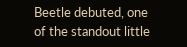Beetle debuted, one of the standout little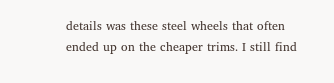details was these steel wheels that often ended up on the cheaper trims. I still find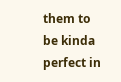them to be kinda perfect in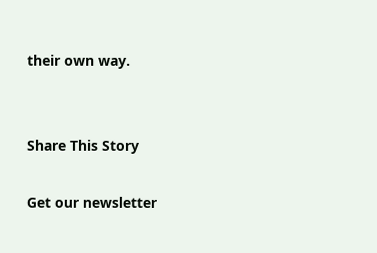their own way.


Share This Story

Get our newsletter